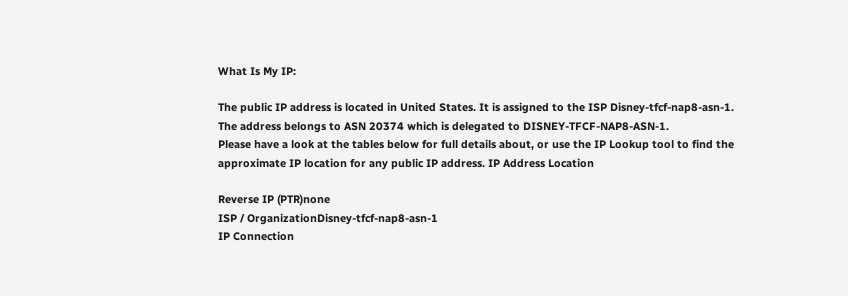What Is My IP:

The public IP address is located in United States. It is assigned to the ISP Disney-tfcf-nap8-asn-1. The address belongs to ASN 20374 which is delegated to DISNEY-TFCF-NAP8-ASN-1.
Please have a look at the tables below for full details about, or use the IP Lookup tool to find the approximate IP location for any public IP address. IP Address Location

Reverse IP (PTR)none
ISP / OrganizationDisney-tfcf-nap8-asn-1
IP Connection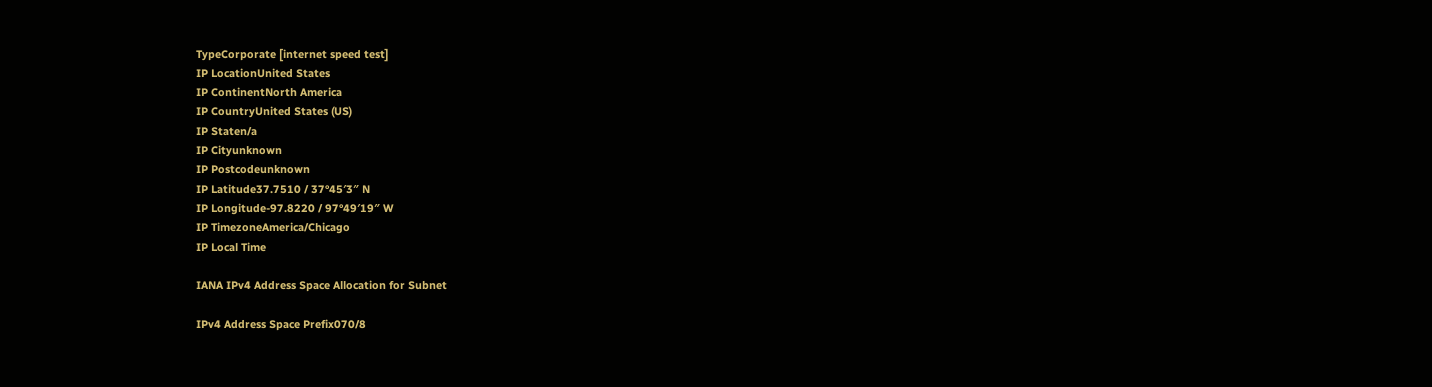TypeCorporate [internet speed test]
IP LocationUnited States
IP ContinentNorth America
IP CountryUnited States (US)
IP Staten/a
IP Cityunknown
IP Postcodeunknown
IP Latitude37.7510 / 37°45′3″ N
IP Longitude-97.8220 / 97°49′19″ W
IP TimezoneAmerica/Chicago
IP Local Time

IANA IPv4 Address Space Allocation for Subnet

IPv4 Address Space Prefix070/8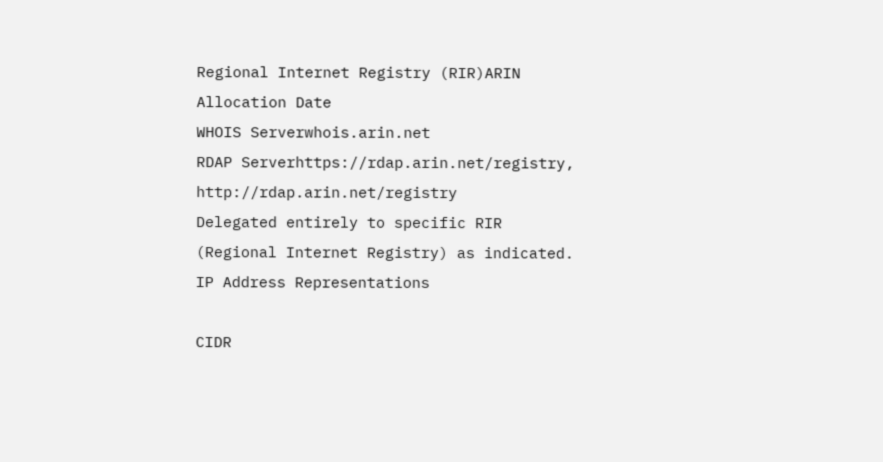Regional Internet Registry (RIR)ARIN
Allocation Date
WHOIS Serverwhois.arin.net
RDAP Serverhttps://rdap.arin.net/registry, http://rdap.arin.net/registry
Delegated entirely to specific RIR (Regional Internet Registry) as indicated. IP Address Representations

CIDR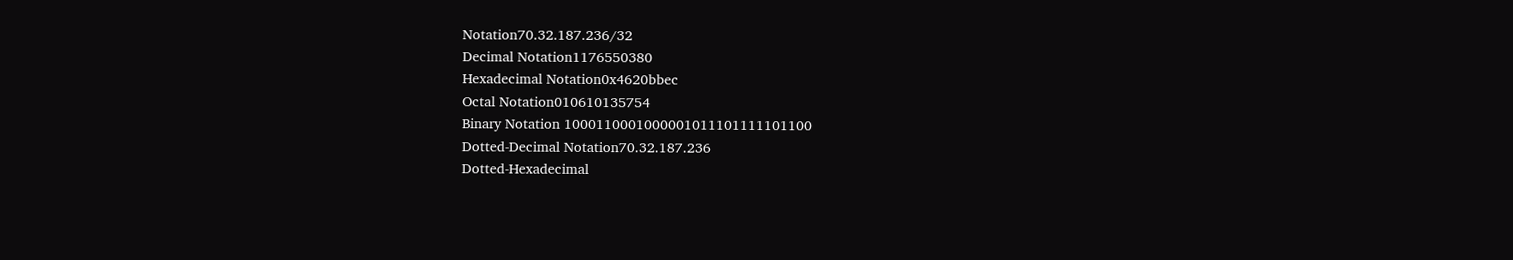Notation70.32.187.236/32
Decimal Notation1176550380
Hexadecimal Notation0x4620bbec
Octal Notation010610135754
Binary Notation 1000110001000001011101111101100
Dotted-Decimal Notation70.32.187.236
Dotted-Hexadecimal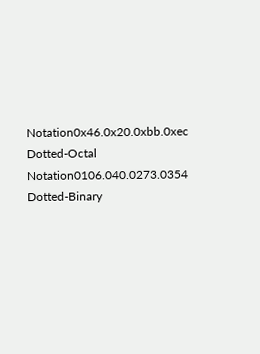Notation0x46.0x20.0xbb.0xec
Dotted-Octal Notation0106.040.0273.0354
Dotted-Binary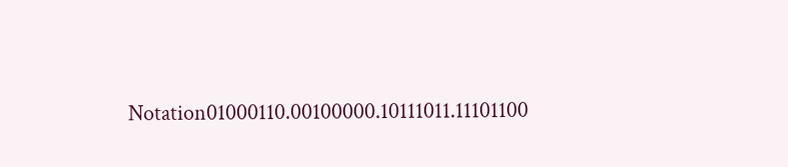Notation01000110.00100000.10111011.11101100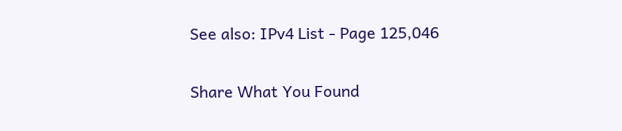See also: IPv4 List - Page 125,046

Share What You Found